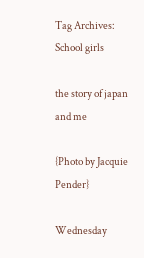Tag Archives: School girls

the story of japan and me

{Photo by Jacquie Pender}

Wednesday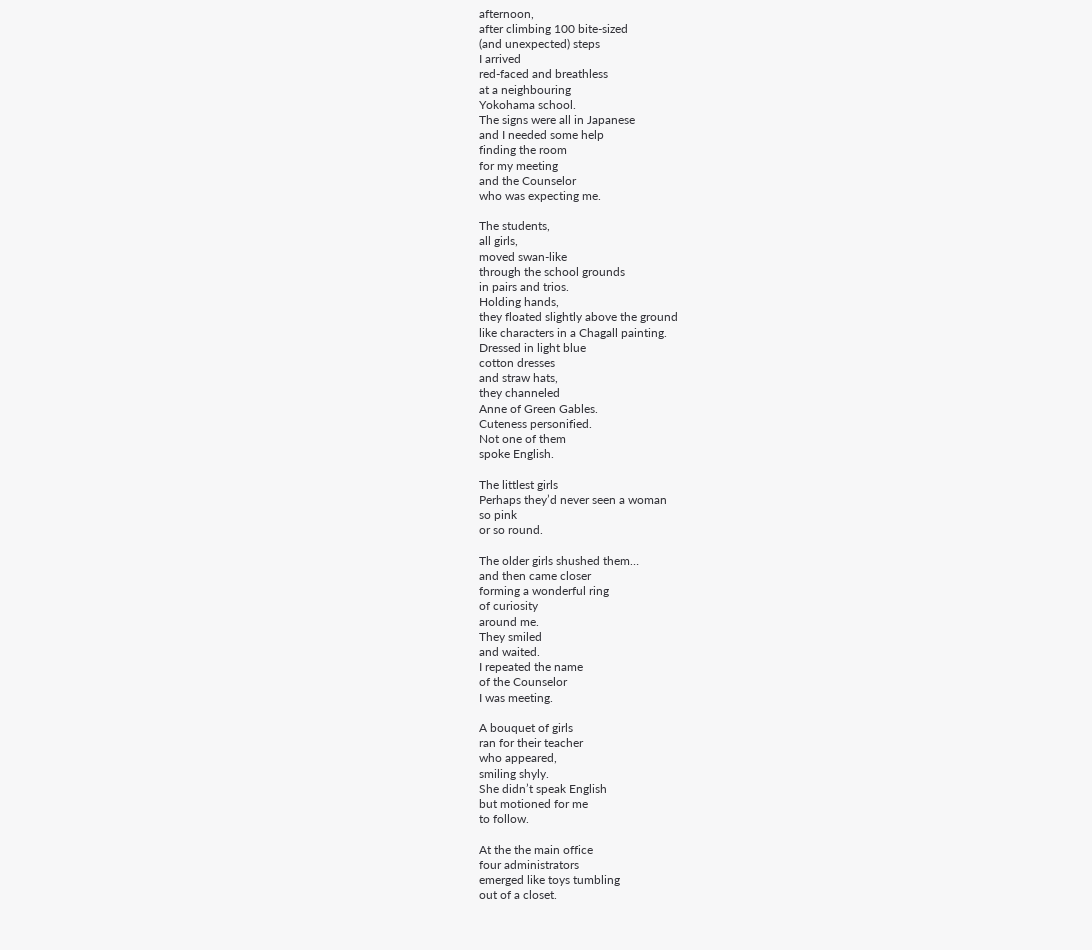afternoon,
after climbing 100 bite-sized
(and unexpected) steps
I arrived
red-faced and breathless
at a neighbouring
Yokohama school.
The signs were all in Japanese
and I needed some help
finding the room
for my meeting
and the Counselor
who was expecting me.

The students,
all girls,
moved swan-like
through the school grounds
in pairs and trios.
Holding hands,
they floated slightly above the ground
like characters in a Chagall painting.
Dressed in light blue
cotton dresses
and straw hats,
they channeled
Anne of Green Gables.
Cuteness personified.
Not one of them
spoke English.

The littlest girls
Perhaps they’d never seen a woman
so pink
or so round.

The older girls shushed them…
and then came closer
forming a wonderful ring
of curiosity
around me.
They smiled
and waited.
I repeated the name
of the Counselor
I was meeting.

A bouquet of girls
ran for their teacher
who appeared,
smiling shyly.
She didn’t speak English
but motioned for me
to follow.

At the the main office
four administrators
emerged like toys tumbling
out of a closet.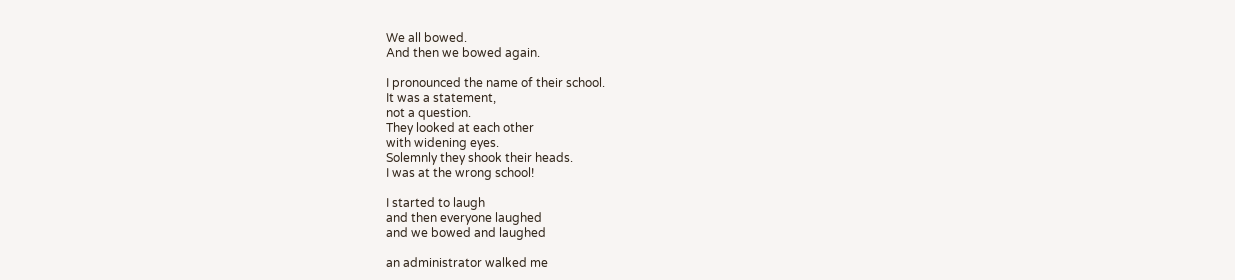We all bowed.
And then we bowed again.

I pronounced the name of their school.
It was a statement,
not a question.
They looked at each other
with widening eyes.
Solemnly they shook their heads.
I was at the wrong school!

I started to laugh
and then everyone laughed
and we bowed and laughed

an administrator walked me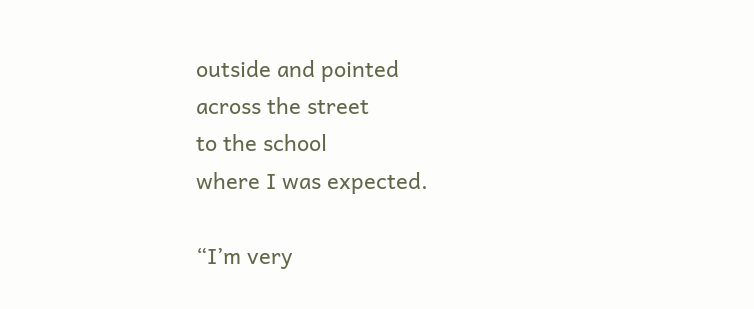outside and pointed
across the street
to the school
where I was expected.

“I’m very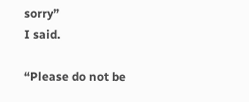sorry”
I said.

“Please do not be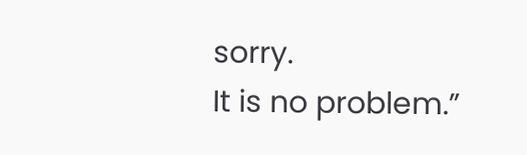sorry.
It is no problem.”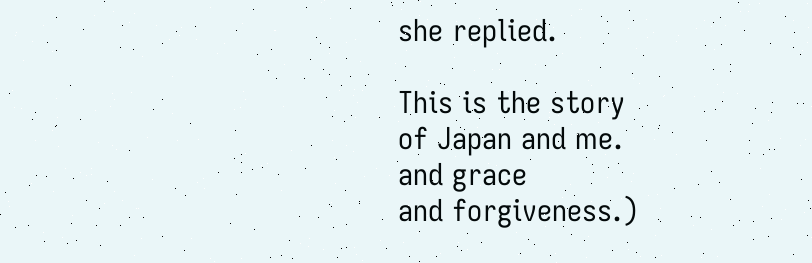she replied.

This is the story
of Japan and me.
and grace
and forgiveness.)